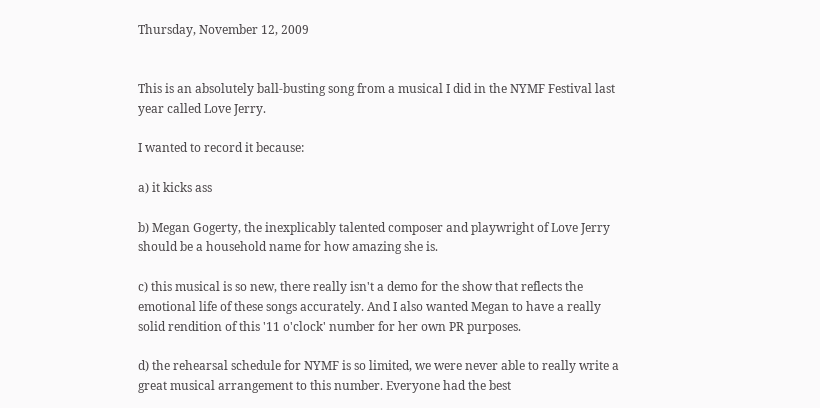Thursday, November 12, 2009


This is an absolutely ball-busting song from a musical I did in the NYMF Festival last year called Love Jerry.

I wanted to record it because:

a) it kicks ass

b) Megan Gogerty, the inexplicably talented composer and playwright of Love Jerry should be a household name for how amazing she is.

c) this musical is so new, there really isn't a demo for the show that reflects the emotional life of these songs accurately. And I also wanted Megan to have a really solid rendition of this '11 o'clock' number for her own PR purposes.

d) the rehearsal schedule for NYMF is so limited, we were never able to really write a great musical arrangement to this number. Everyone had the best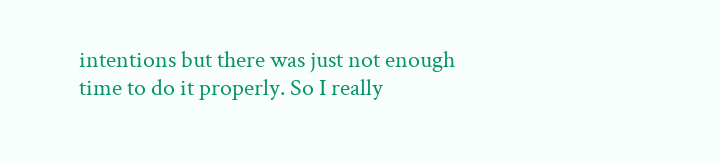intentions but there was just not enough time to do it properly. So I really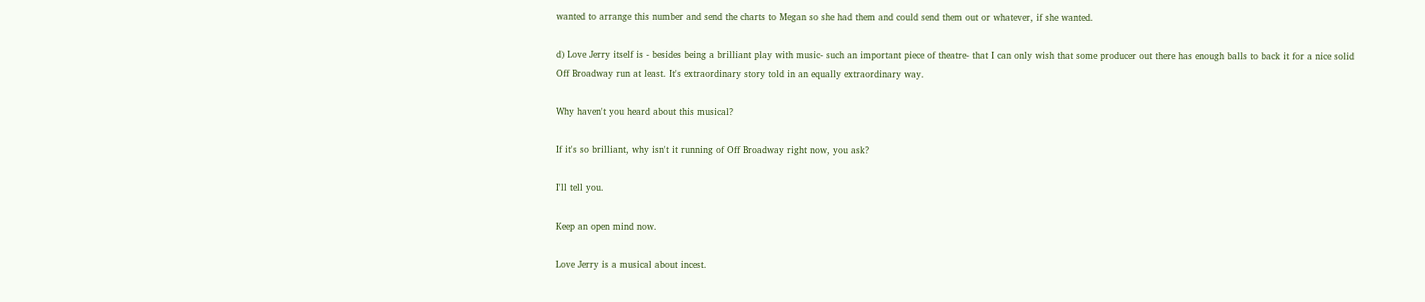wanted to arrange this number and send the charts to Megan so she had them and could send them out or whatever, if she wanted.

d) Love Jerry itself is - besides being a brilliant play with music- such an important piece of theatre- that I can only wish that some producer out there has enough balls to back it for a nice solid Off Broadway run at least. It's extraordinary story told in an equally extraordinary way.

Why haven't you heard about this musical?

If it's so brilliant, why isn't it running of Off Broadway right now, you ask?

I'll tell you.

Keep an open mind now.

Love Jerry is a musical about incest.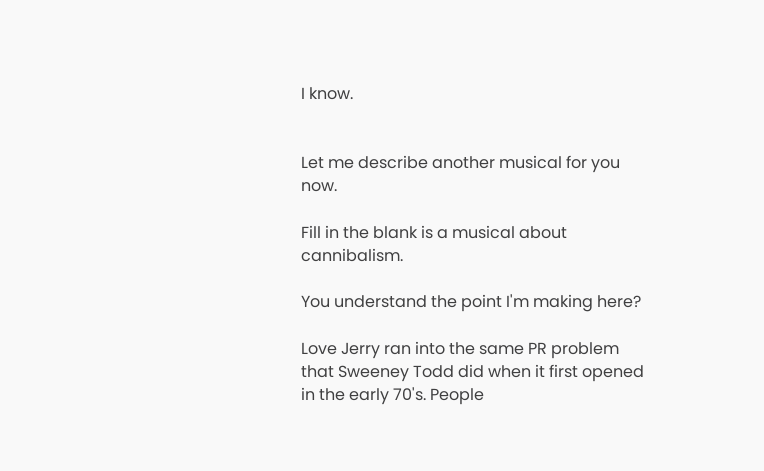I know.


Let me describe another musical for you now.

Fill in the blank is a musical about cannibalism.

You understand the point I'm making here?

Love Jerry ran into the same PR problem that Sweeney Todd did when it first opened in the early 70's. People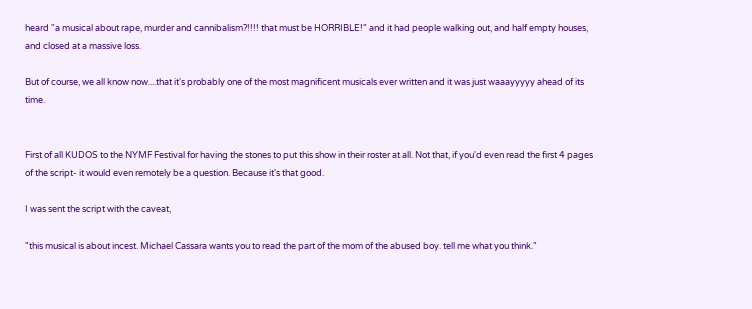heard "a musical about rape, murder and cannibalism?!!!! that must be HORRIBLE!" and it had people walking out, and half empty houses, and closed at a massive loss.

But of course, we all know now....that it's probably one of the most magnificent musicals ever written and it was just waaayyyyy ahead of its time.


First of all KUDOS to the NYMF Festival for having the stones to put this show in their roster at all. Not that, if you'd even read the first 4 pages of the script- it would even remotely be a question. Because it's that good.

I was sent the script with the caveat,

"this musical is about incest. Michael Cassara wants you to read the part of the mom of the abused boy. tell me what you think."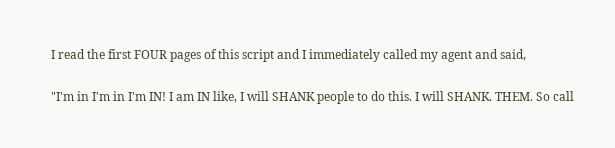I read the first FOUR pages of this script and I immediately called my agent and said,

"I'm in I'm in I'm IN! I am IN like, I will SHANK people to do this. I will SHANK. THEM. So call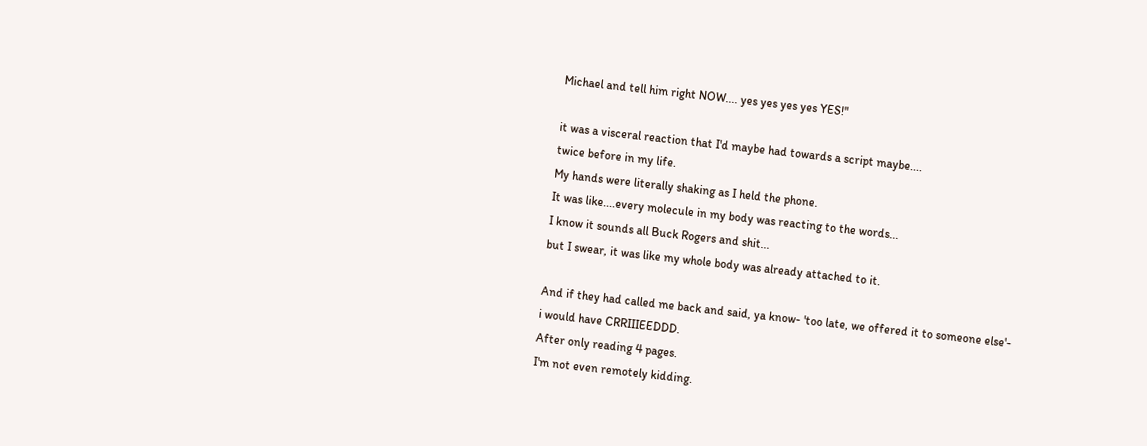Michael and tell him right NOW.... yes yes yes yes YES!"

it was a visceral reaction that I'd maybe had towards a script maybe....
twice before in my life.
My hands were literally shaking as I held the phone.
It was like....every molecule in my body was reacting to the words...
I know it sounds all Buck Rogers and shit...
but I swear, it was like my whole body was already attached to it.

And if they had called me back and said, ya know- 'too late, we offered it to someone else'-
i would have CRRIIIEEDDD.
After only reading 4 pages.
I'm not even remotely kidding.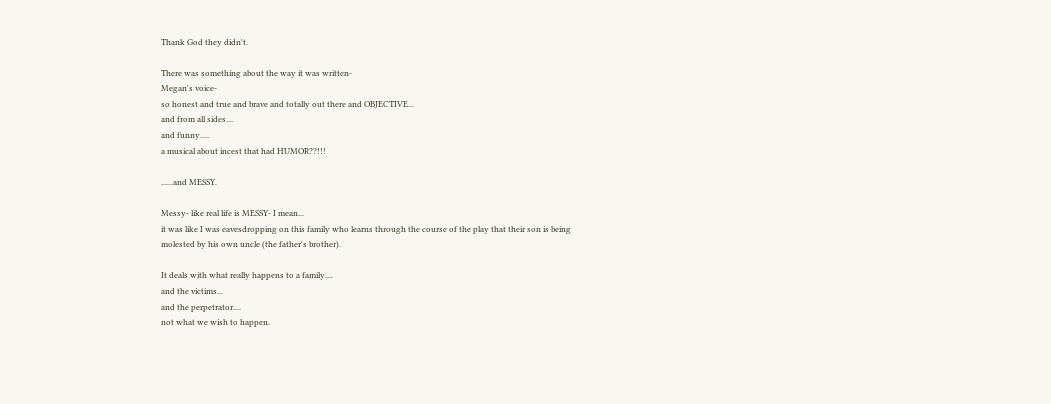Thank God they didn't.

There was something about the way it was written-
Megan's voice-
so honest and true and brave and totally out there and OBJECTIVE...
and from all sides....
and funny.....
a musical about incest that had HUMOR??!!!

......and MESSY.

Messy- like real life is MESSY- I mean...
it was like I was eavesdropping on this family who learns through the course of the play that their son is being molested by his own uncle (the father's brother).

It deals with what really happens to a family....
and the victims...
and the perpetrator....
not what we wish to happen.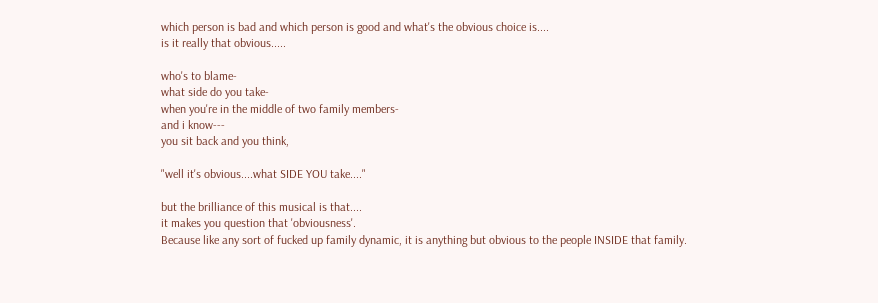which person is bad and which person is good and what's the obvious choice is....
is it really that obvious.....

who's to blame-
what side do you take-
when you're in the middle of two family members-
and i know---
you sit back and you think,

"well it's obvious....what SIDE YOU take...."

but the brilliance of this musical is that....
it makes you question that 'obviousness'.
Because like any sort of fucked up family dynamic, it is anything but obvious to the people INSIDE that family.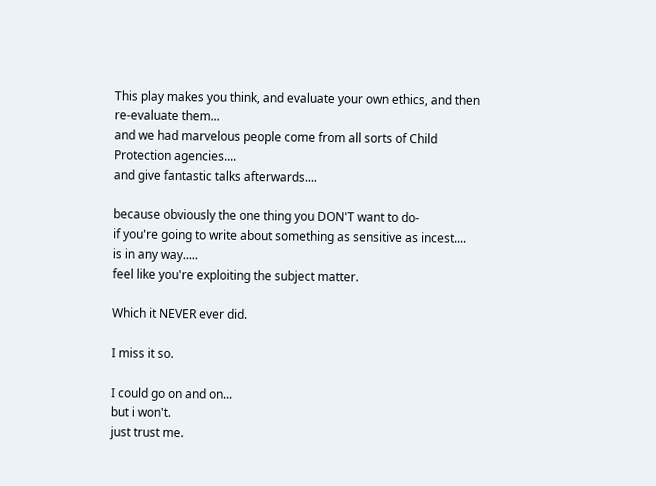This play makes you think, and evaluate your own ethics, and then re-evaluate them...
and we had marvelous people come from all sorts of Child Protection agencies....
and give fantastic talks afterwards....

because obviously the one thing you DON'T want to do-
if you're going to write about something as sensitive as incest....
is in any way.....
feel like you're exploiting the subject matter.

Which it NEVER ever did.

I miss it so.

I could go on and on...
but i won't.
just trust me.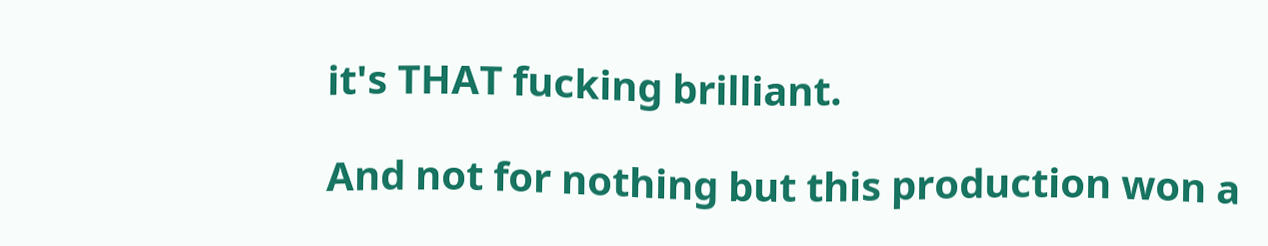it's THAT fucking brilliant.

And not for nothing but this production won a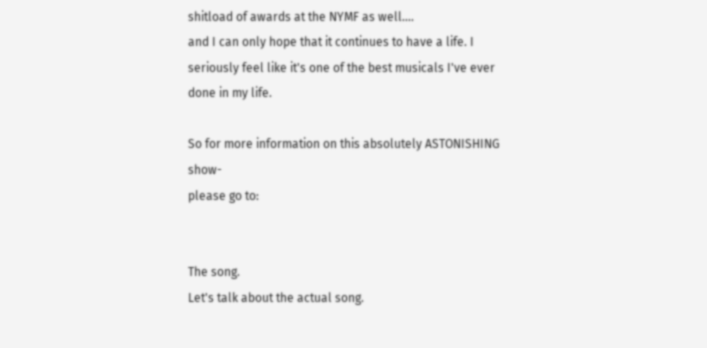shitload of awards at the NYMF as well....
and I can only hope that it continues to have a life. I seriously feel like it's one of the best musicals I've ever done in my life.

So for more information on this absolutely ASTONISHING show-
please go to:


The song.
Let's talk about the actual song.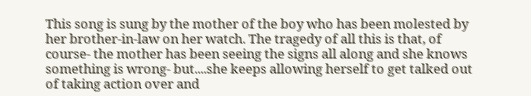This song is sung by the mother of the boy who has been molested by her brother-in-law on her watch. The tragedy of all this is that, of course- the mother has been seeing the signs all along and she knows something is wrong- but....she keeps allowing herself to get talked out of taking action over and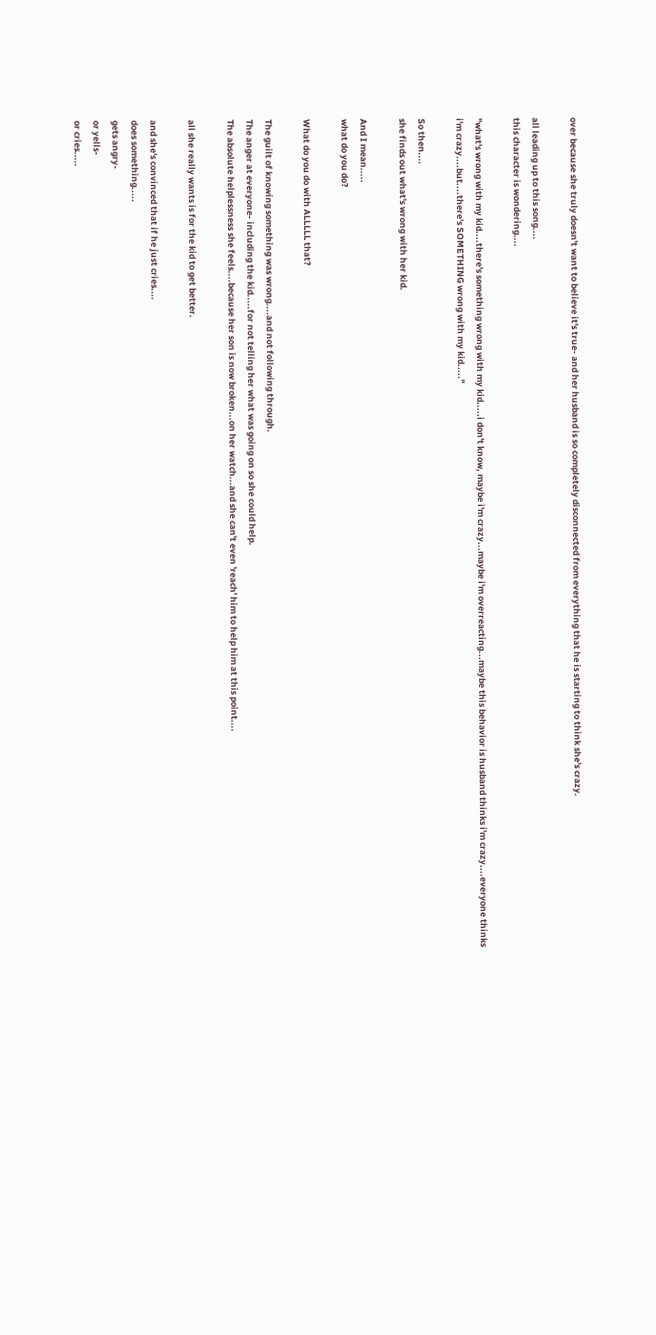over because she truly doesn't want to believe it's true- and her husband is so completely disconnected from everything that he is starting to think she's crazy.

all leading up to this song....
this character is wondering....

"what's wrong with my kid....there's something wrong with my kid.....i don't know, maybe i'm crazy...maybe i'm overreacting...maybe this behavior is husband thinks i'm crazy....everyone thinks i'm crazy....but....there's SOMETHING wrong with my kid....."

So then....
she finds out what's wrong with her kid.

And I mean.....
what do you do?

What do you do with ALLLLL that?

The guilt of knowing something was wrong....and not following through.
The anger at everyone- including the kid.....for not telling her what was going on so she could help.
The absolute helplessness she feels....because her son is now broken...on her watch...and she can't even 'reach' him to help him at this point....

all she really wants is for the kid to get better.

and she's convinced that if he just cries....
does something.....
gets angry-
or yells-
or cries.....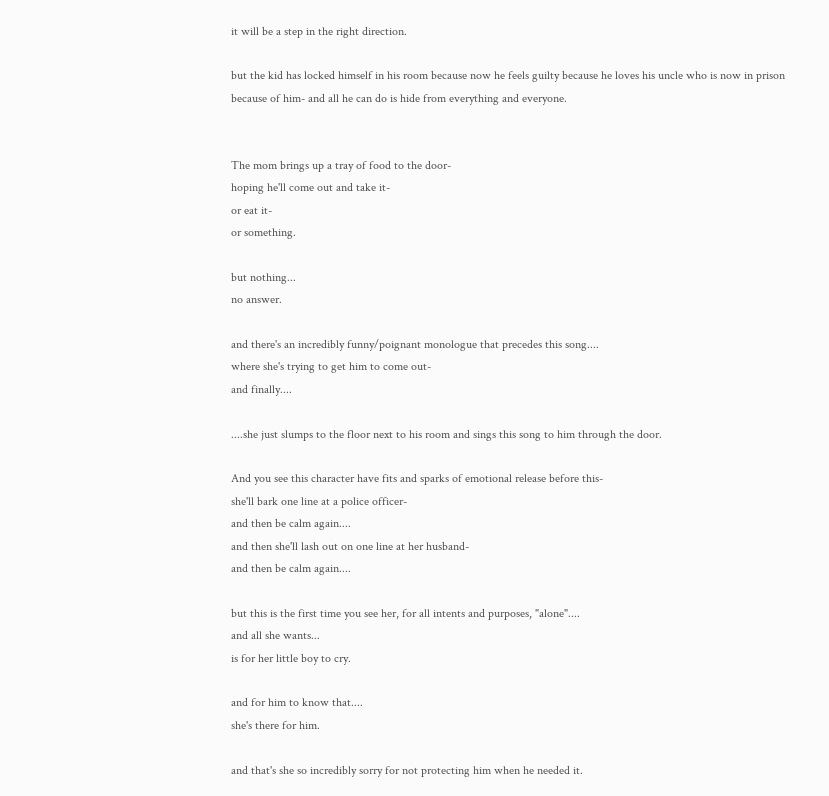it will be a step in the right direction.

but the kid has locked himself in his room because now he feels guilty because he loves his uncle who is now in prison because of him- and all he can do is hide from everything and everyone.


The mom brings up a tray of food to the door-
hoping he'll come out and take it-
or eat it-
or something.

but nothing...
no answer.

and there's an incredibly funny/poignant monologue that precedes this song....
where she's trying to get him to come out-
and finally....

....she just slumps to the floor next to his room and sings this song to him through the door.

And you see this character have fits and sparks of emotional release before this-
she'll bark one line at a police officer-
and then be calm again....
and then she'll lash out on one line at her husband-
and then be calm again....

but this is the first time you see her, for all intents and purposes, "alone"....
and all she wants...
is for her little boy to cry.

and for him to know that....
she's there for him.

and that's she so incredibly sorry for not protecting him when he needed it.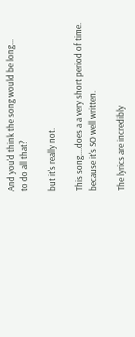And you'd think the song would be long...
to do all that?

but it's really not.

This song....does a a very short period of time.
because it's SO well written.

The lyrics are incredibly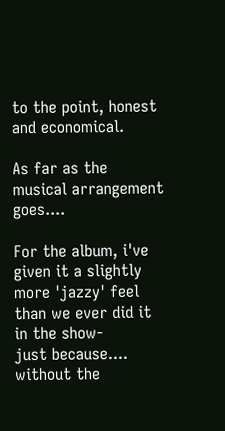to the point, honest and economical.

As far as the musical arrangement goes....

For the album, i've given it a slightly more 'jazzy' feel than we ever did it in the show-
just because....
without the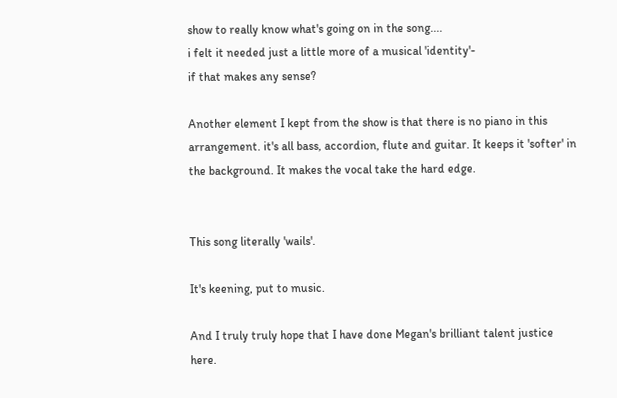show to really know what's going on in the song....
i felt it needed just a little more of a musical 'identity'-
if that makes any sense?

Another element I kept from the show is that there is no piano in this arrangement. it's all bass, accordion, flute and guitar. It keeps it 'softer' in the background. It makes the vocal take the hard edge.


This song literally 'wails'.

It's keening, put to music.

And I truly truly hope that I have done Megan's brilliant talent justice here.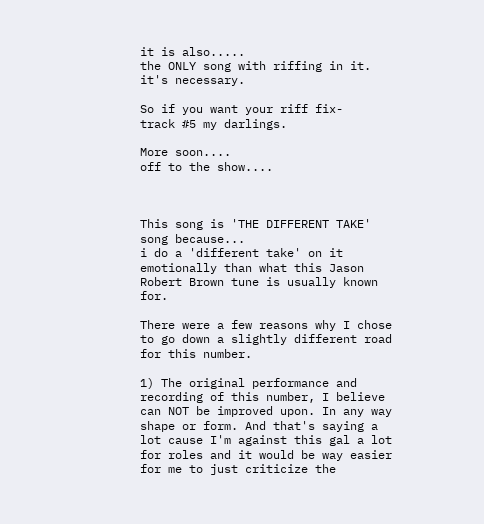it is also.....
the ONLY song with riffing in it.
it's necessary.

So if you want your riff fix-
track #5 my darlings.

More soon....
off to the show....



This song is 'THE DIFFERENT TAKE' song because...
i do a 'different take' on it emotionally than what this Jason Robert Brown tune is usually known for.

There were a few reasons why I chose to go down a slightly different road for this number.

1) The original performance and recording of this number, I believe can NOT be improved upon. In any way shape or form. And that's saying a lot cause I'm against this gal a lot for roles and it would be way easier for me to just criticize the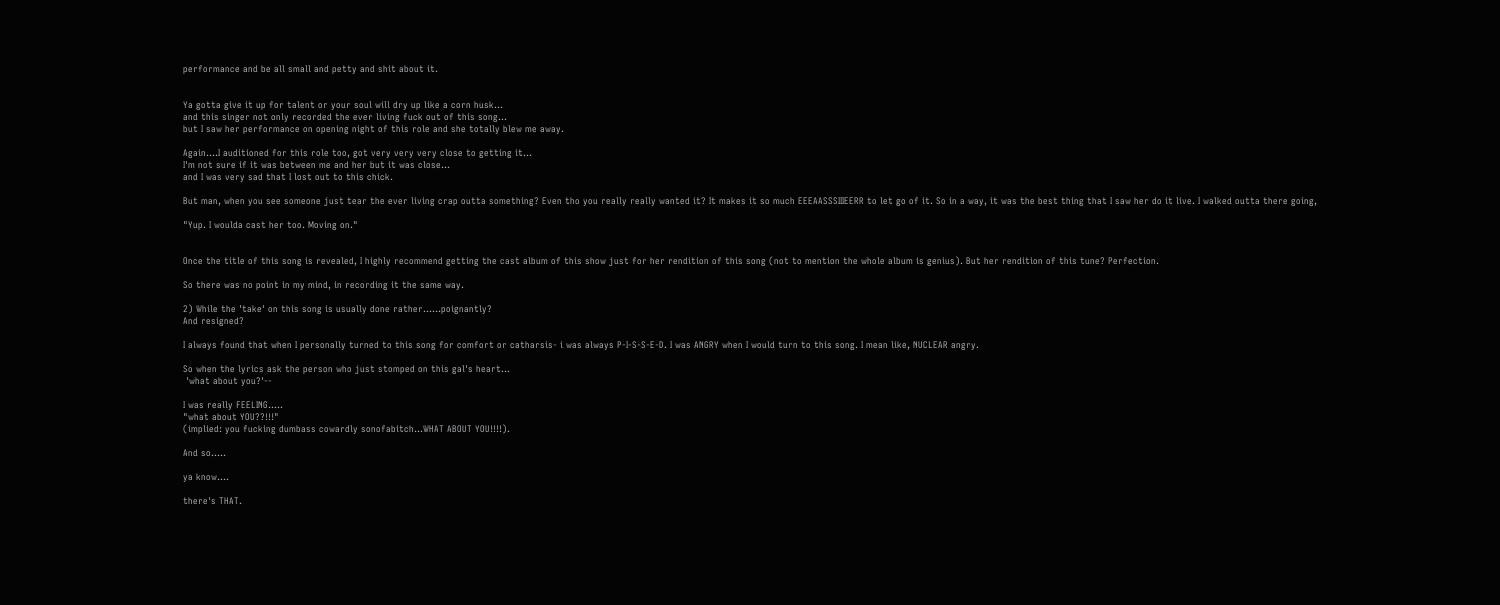performance and be all small and petty and shit about it.


Ya gotta give it up for talent or your soul will dry up like a corn husk...
and this singer not only recorded the ever living fuck out of this song...
but I saw her performance on opening night of this role and she totally blew me away.

Again....I auditioned for this role too, got very very very close to getting it...
I'm not sure if it was between me and her but it was close...
and I was very sad that I lost out to this chick.

But man, when you see someone just tear the ever living crap outta something? Even tho you really really wanted it? It makes it so much EEEAASSSIIIEERR to let go of it. So in a way, it was the best thing that I saw her do it live. I walked outta there going,

"Yup. I woulda cast her too. Moving on."


Once the title of this song is revealed, I highly recommend getting the cast album of this show just for her rendition of this song (not to mention the whole album is genius). But her rendition of this tune? Perfection.

So there was no point in my mind, in recording it the same way.

2) While the 'take' on this song is usually done rather......poignantly?
And resigned?

I always found that when I personally turned to this song for comfort or catharsis- i was always P-I-S-S-E-D. I was ANGRY when I would turn to this song. I mean like, NUCLEAR angry.

So when the lyrics ask the person who just stomped on this gal's heart...
 'what about you?'--

I was really FEELING.....
"what about YOU??!!!"
(implied: you fucking dumbass cowardly sonofabitch...WHAT ABOUT YOU!!!!).

And so.....

ya know....

there's THAT.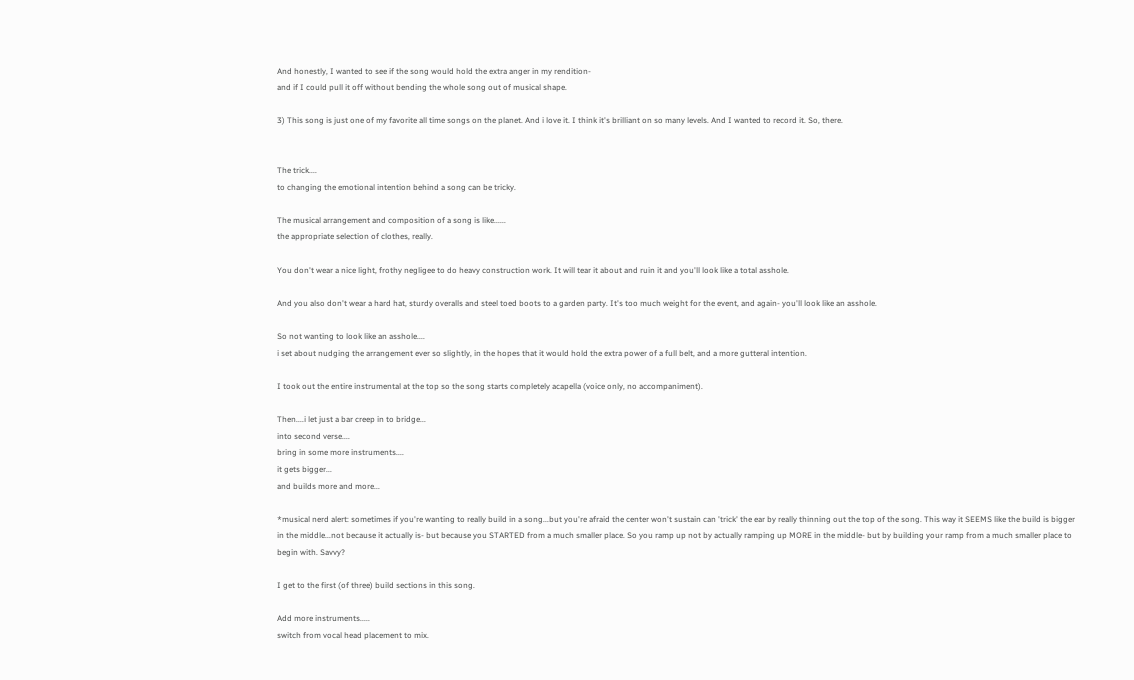And honestly, I wanted to see if the song would hold the extra anger in my rendition-
and if I could pull it off without bending the whole song out of musical shape.

3) This song is just one of my favorite all time songs on the planet. And i love it. I think it's brilliant on so many levels. And I wanted to record it. So, there.


The trick....
to changing the emotional intention behind a song can be tricky.

The musical arrangement and composition of a song is like......
the appropriate selection of clothes, really.

You don't wear a nice light, frothy negligee to do heavy construction work. It will tear it about and ruin it and you'll look like a total asshole.

And you also don't wear a hard hat, sturdy overalls and steel toed boots to a garden party. It's too much weight for the event, and again- you'll look like an asshole.

So not wanting to look like an asshole....
i set about nudging the arrangement ever so slightly, in the hopes that it would hold the extra power of a full belt, and a more gutteral intention.

I took out the entire instrumental at the top so the song starts completely acapella (voice only, no accompaniment).

Then....i let just a bar creep in to bridge...
into second verse....
bring in some more instruments....
it gets bigger...
and builds more and more...

*musical nerd alert: sometimes if you're wanting to really build in a song...but you're afraid the center won't sustain can 'trick' the ear by really thinning out the top of the song. This way it SEEMS like the build is bigger in the middle...not because it actually is- but because you STARTED from a much smaller place. So you ramp up not by actually ramping up MORE in the middle- but by building your ramp from a much smaller place to begin with. Savvy?

I get to the first (of three) build sections in this song.

Add more instruments.....
switch from vocal head placement to mix.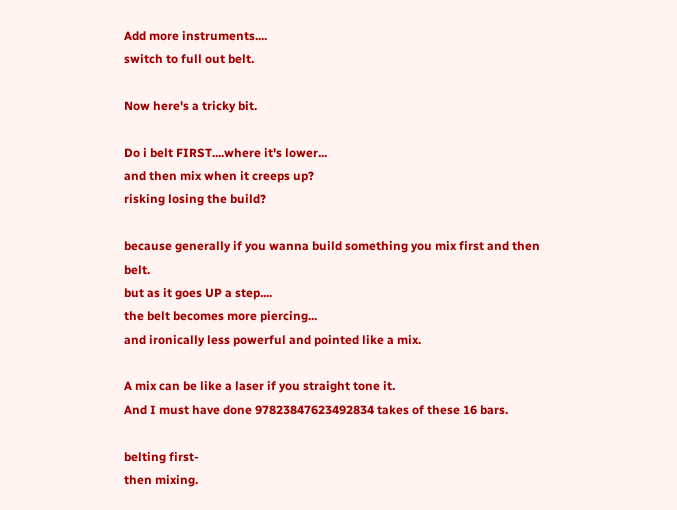Add more instruments....
switch to full out belt.

Now here's a tricky bit.

Do i belt FIRST....where it's lower...
and then mix when it creeps up?
risking losing the build?

because generally if you wanna build something you mix first and then belt.
but as it goes UP a step....
the belt becomes more piercing...
and ironically less powerful and pointed like a mix.

A mix can be like a laser if you straight tone it.
And I must have done 97823847623492834 takes of these 16 bars.

belting first-
then mixing.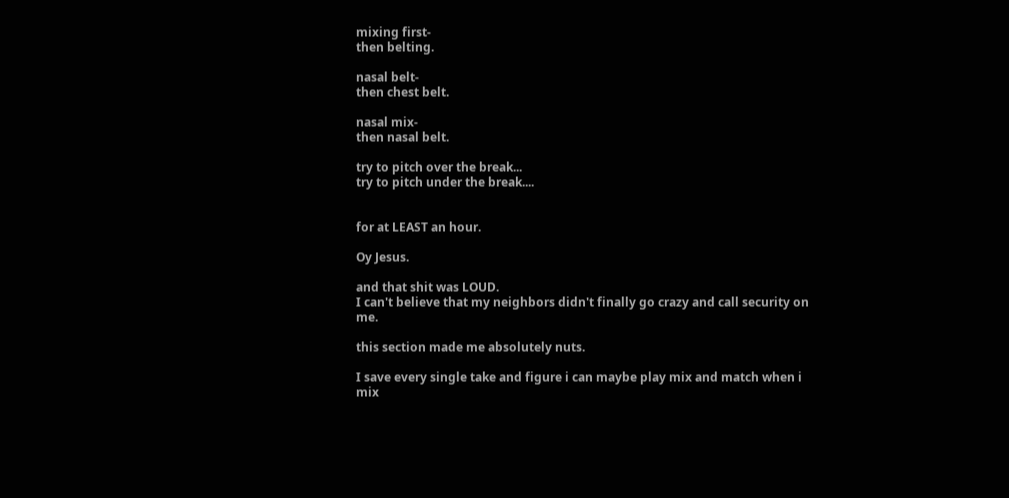mixing first-
then belting.

nasal belt-
then chest belt.

nasal mix-
then nasal belt.

try to pitch over the break...
try to pitch under the break....


for at LEAST an hour.

Oy Jesus.

and that shit was LOUD.
I can't believe that my neighbors didn't finally go crazy and call security on me.

this section made me absolutely nuts.

I save every single take and figure i can maybe play mix and match when i mix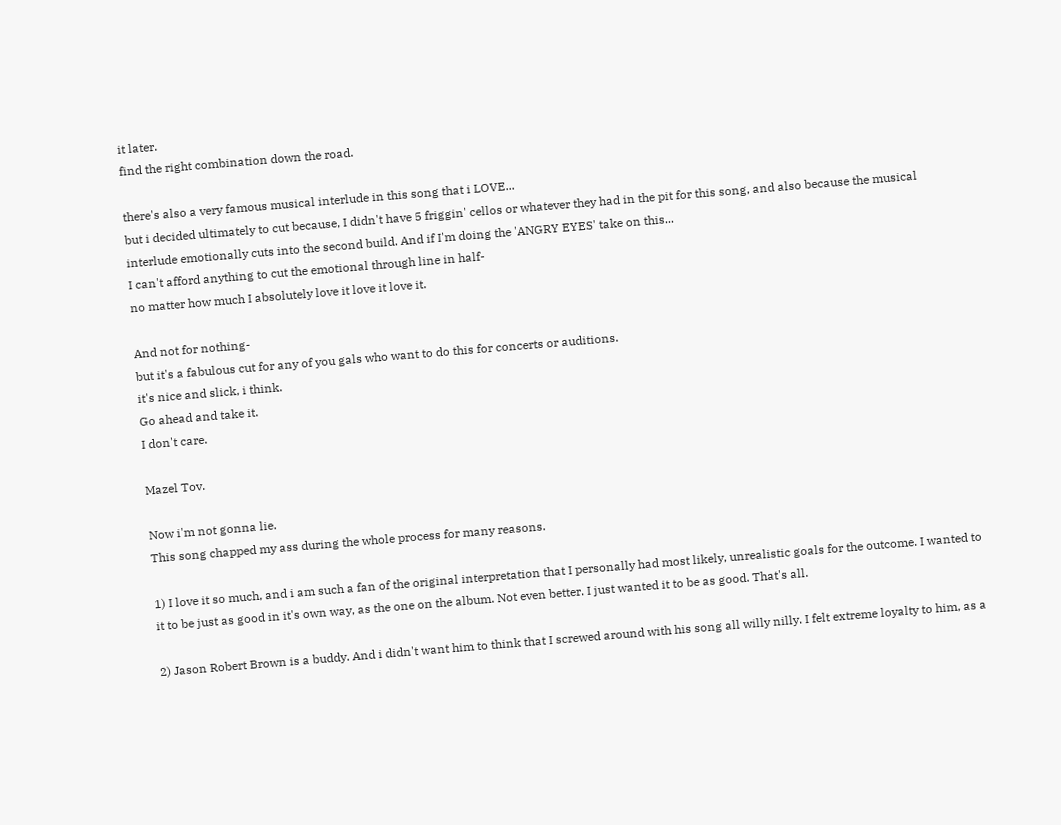it later.
find the right combination down the road.

there's also a very famous musical interlude in this song that i LOVE...
but i decided ultimately to cut because, I didn't have 5 friggin' cellos or whatever they had in the pit for this song, and also because the musical interlude emotionally cuts into the second build. And if I'm doing the 'ANGRY EYES' take on this...
I can't afford anything to cut the emotional through line in half-
no matter how much I absolutely love it love it love it.

And not for nothing-
but it's a fabulous cut for any of you gals who want to do this for concerts or auditions.
it's nice and slick, i think.
Go ahead and take it.
I don't care.

Mazel Tov.

Now i'm not gonna lie.
This song chapped my ass during the whole process for many reasons.

1) I love it so much, and i am such a fan of the original interpretation that I personally had most likely, unrealistic goals for the outcome. I wanted to it to be just as good in it's own way, as the one on the album. Not even better. I just wanted it to be as good. That's all.

2) Jason Robert Brown is a buddy. And i didn't want him to think that I screwed around with his song all willy nilly. I felt extreme loyalty to him, as a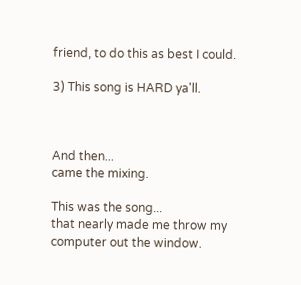friend, to do this as best I could.

3) This song is HARD ya'll.



And then...
came the mixing.

This was the song...
that nearly made me throw my computer out the window.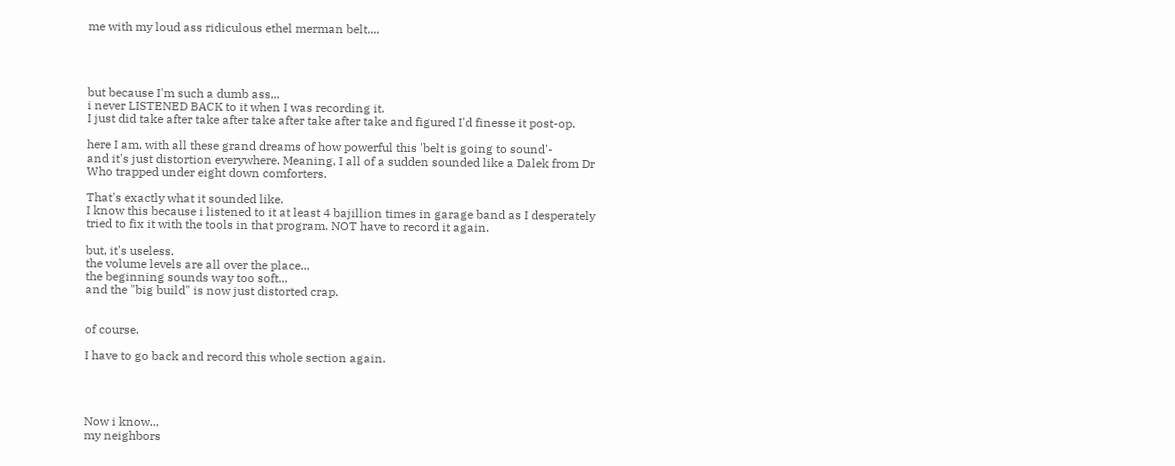me with my loud ass ridiculous ethel merman belt....




but because I'm such a dumb ass...
i never LISTENED BACK to it when I was recording it.
I just did take after take after take after take after take and figured I'd finesse it post-op.

here I am, with all these grand dreams of how powerful this 'belt is going to sound'-
and it's just distortion everywhere. Meaning, I all of a sudden sounded like a Dalek from Dr Who trapped under eight down comforters.

That's exactly what it sounded like.
I know this because i listened to it at least 4 bajillion times in garage band as I desperately tried to fix it with the tools in that program. NOT have to record it again.

but, it's useless.
the volume levels are all over the place...
the beginning sounds way too soft...
and the "big build" is now just distorted crap.


of course.

I have to go back and record this whole section again.




Now i know...
my neighbors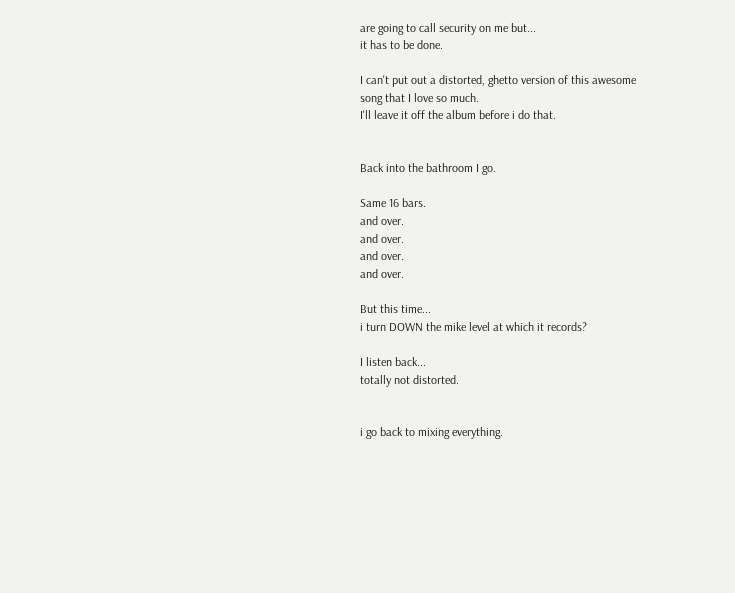are going to call security on me but...
it has to be done.

I can't put out a distorted, ghetto version of this awesome song that I love so much.
I'll leave it off the album before i do that.


Back into the bathroom I go.

Same 16 bars.
and over.
and over.
and over.
and over.

But this time...
i turn DOWN the mike level at which it records?

I listen back...
totally not distorted.


i go back to mixing everything.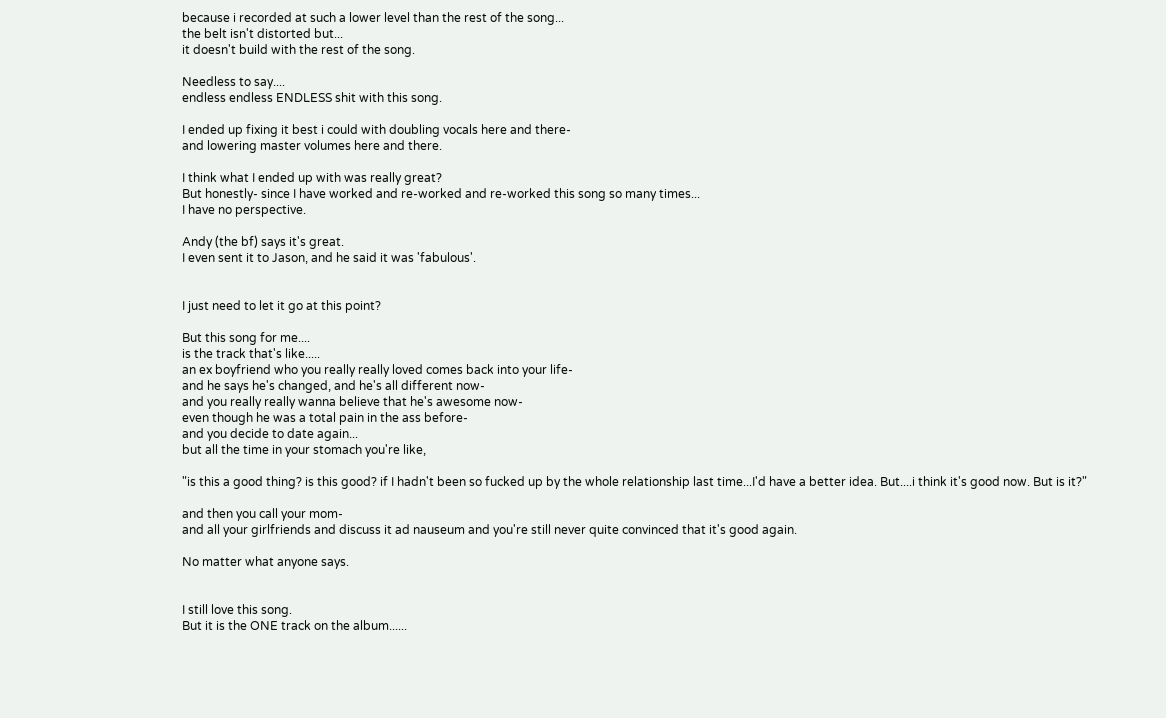because i recorded at such a lower level than the rest of the song...
the belt isn't distorted but...
it doesn't build with the rest of the song.

Needless to say....
endless endless ENDLESS shit with this song.

I ended up fixing it best i could with doubling vocals here and there-
and lowering master volumes here and there.

I think what I ended up with was really great?
But honestly- since I have worked and re-worked and re-worked this song so many times...
I have no perspective.

Andy (the bf) says it's great.
I even sent it to Jason, and he said it was 'fabulous'.


I just need to let it go at this point?

But this song for me....
is the track that's like.....
an ex boyfriend who you really really loved comes back into your life-
and he says he's changed, and he's all different now-
and you really really wanna believe that he's awesome now-
even though he was a total pain in the ass before-
and you decide to date again...
but all the time in your stomach you're like,

"is this a good thing? is this good? if I hadn't been so fucked up by the whole relationship last time...I'd have a better idea. But....i think it's good now. But is it?"

and then you call your mom-
and all your girlfriends and discuss it ad nauseum and you're still never quite convinced that it's good again.

No matter what anyone says.


I still love this song.
But it is the ONE track on the album......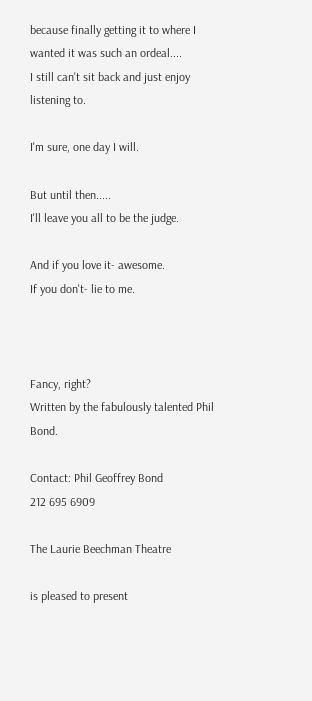because finally getting it to where I wanted it was such an ordeal....
I still can't sit back and just enjoy listening to.

I'm sure, one day I will.

But until then.....
I'll leave you all to be the judge.

And if you love it- awesome.
If you don't- lie to me.



Fancy, right?
Written by the fabulously talented Phil Bond.

Contact: Phil Geoffrey Bond
212 695 6909

The Laurie Beechman Theatre

is pleased to present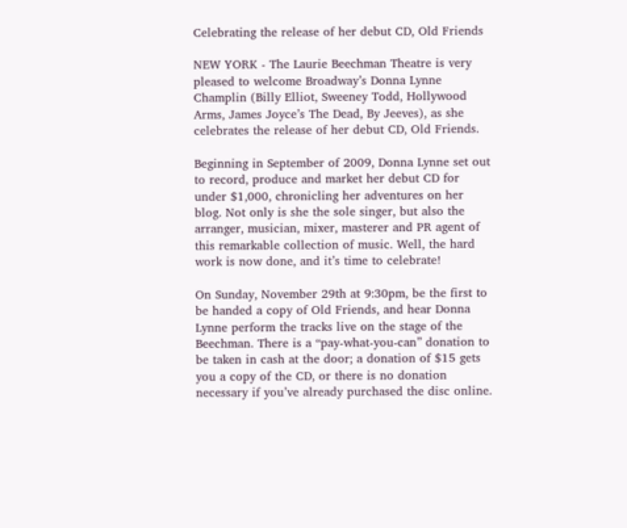Celebrating the release of her debut CD, Old Friends

NEW YORK - The Laurie Beechman Theatre is very pleased to welcome Broadway’s Donna Lynne Champlin (Billy Elliot, Sweeney Todd, Hollywood Arms, James Joyce’s The Dead, By Jeeves), as she celebrates the release of her debut CD, Old Friends.

Beginning in September of 2009, Donna Lynne set out to record, produce and market her debut CD for under $1,000, chronicling her adventures on her blog. Not only is she the sole singer, but also the arranger, musician, mixer, masterer and PR agent of this remarkable collection of music. Well, the hard work is now done, and it’s time to celebrate!

On Sunday, November 29th at 9:30pm, be the first to be handed a copy of Old Friends, and hear Donna Lynne perform the tracks live on the stage of the Beechman. There is a “pay-what-you-can” donation to be taken in cash at the door; a donation of $15 gets you a copy of the CD, or there is no donation necessary if you’ve already purchased the disc online.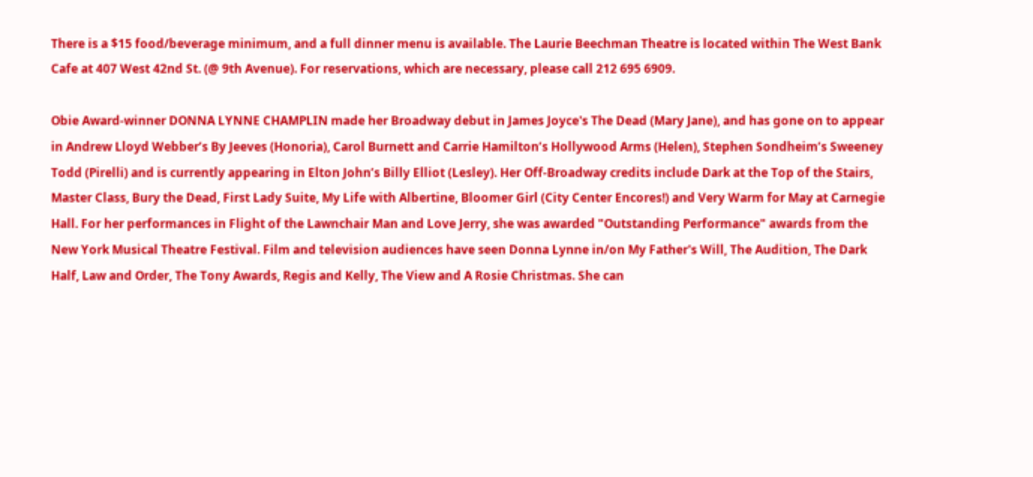There is a $15 food/beverage minimum, and a full dinner menu is available. The Laurie Beechman Theatre is located within The West Bank Cafe at 407 West 42nd St. (@ 9th Avenue). For reservations, which are necessary, please call 212 695 6909.

Obie Award-winner DONNA LYNNE CHAMPLIN made her Broadway debut in James Joyce's The Dead (Mary Jane), and has gone on to appear in Andrew Lloyd Webber’s By Jeeves (Honoria), Carol Burnett and Carrie Hamilton’s Hollywood Arms (Helen), Stephen Sondheim’s Sweeney Todd (Pirelli) and is currently appearing in Elton John’s Billy Elliot (Lesley). Her Off-Broadway credits include Dark at the Top of the Stairs, Master Class, Bury the Dead, First Lady Suite, My Life with Albertine, Bloomer Girl (City Center Encores!) and Very Warm for May at Carnegie Hall. For her performances in Flight of the Lawnchair Man and Love Jerry, she was awarded "Outstanding Performance" awards from the New York Musical Theatre Festival. Film and television audiences have seen Donna Lynne in/on My Father's Will, The Audition, The Dark Half, Law and Order, The Tony Awards, Regis and Kelly, The View and A Rosie Christmas. She can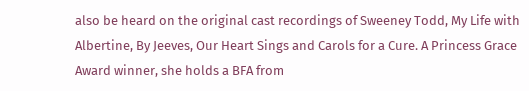also be heard on the original cast recordings of Sweeney Todd, My Life with Albertine, By Jeeves, Our Heart Sings and Carols for a Cure. A Princess Grace Award winner, she holds a BFA from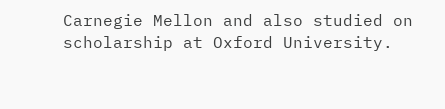Carnegie Mellon and also studied on scholarship at Oxford University.